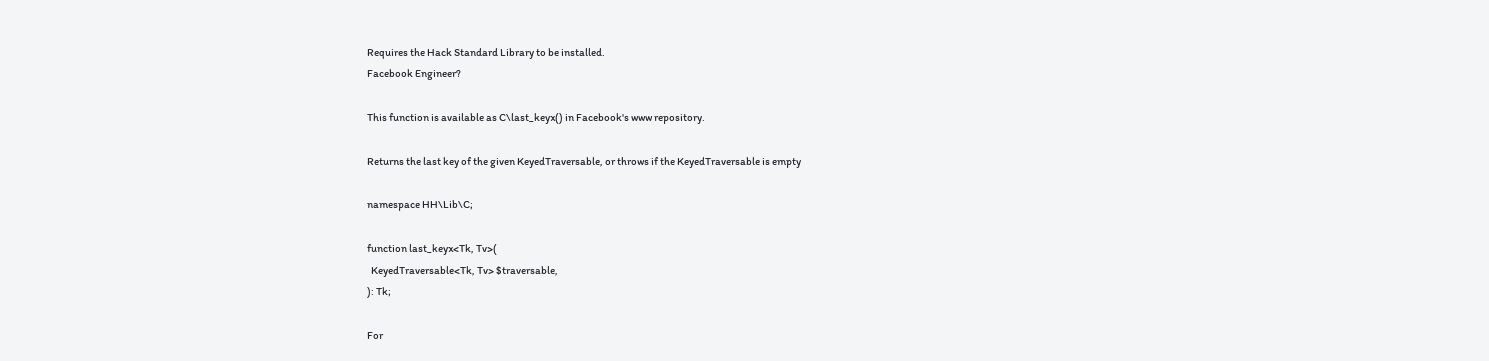Requires the Hack Standard Library to be installed.
Facebook Engineer?

This function is available as C\last_keyx() in Facebook's www repository.

Returns the last key of the given KeyedTraversable, or throws if the KeyedTraversable is empty

namespace HH\Lib\C;

function last_keyx<Tk, Tv>(
  KeyedTraversable<Tk, Tv> $traversable,
): Tk;

For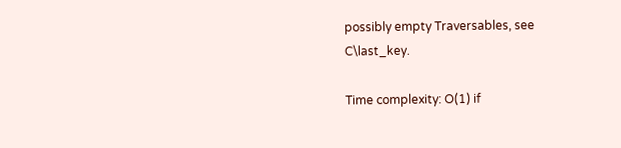possibly empty Traversables, see C\last_key.

Time complexity: O(1) if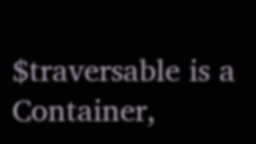$traversable is a Container,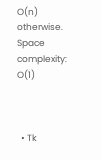O(n) otherwise. Space complexity: O(1)



  • Tk